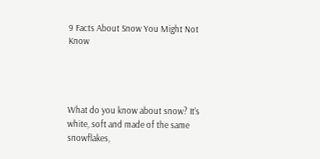9 Facts About Snow You Might Not Know




What do you know about snow? It’s white, soft and made of the same snowflakes,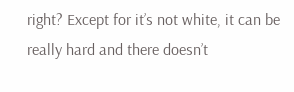right? Except for it’s not white, it can be really hard and there doesn’t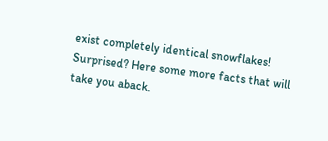exist completely identical snowflakes! Surprised? Here some more facts that will take you aback.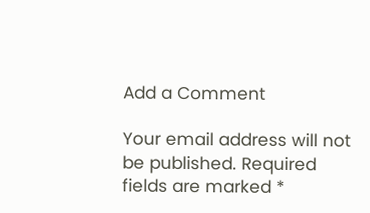Add a Comment

Your email address will not be published. Required fields are marked *